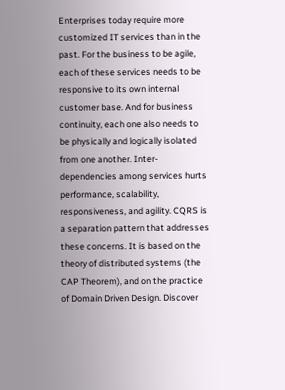Enterprises today require more customized IT services than in the past. For the business to be agile, each of these services needs to be responsive to its own internal customer base. And for business continuity, each one also needs to be physically and logically isolated from one another. Inter-dependencies among services hurts performance, scalability, responsiveness, and agility. CQRS is a separation pattern that addresses these concerns. It is based on the theory of distributed systems (the CAP Theorem), and on the practice of Domain Driven Design. Discover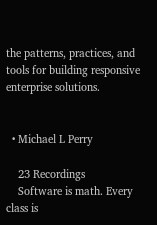the patterns, practices, and tools for building responsive enterprise solutions.


  • Michael L Perry

    23 Recordings
    Software is math. Every class is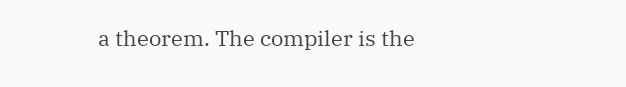a theorem. The compiler is the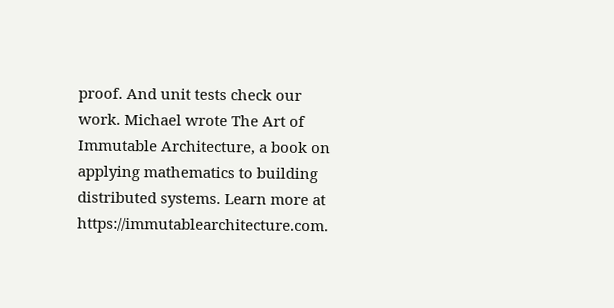proof. And unit tests check our work. Michael wrote The Art of Immutable Architecture, a book on applying mathematics to building distributed systems. Learn more at https://immutablearchitecture.com.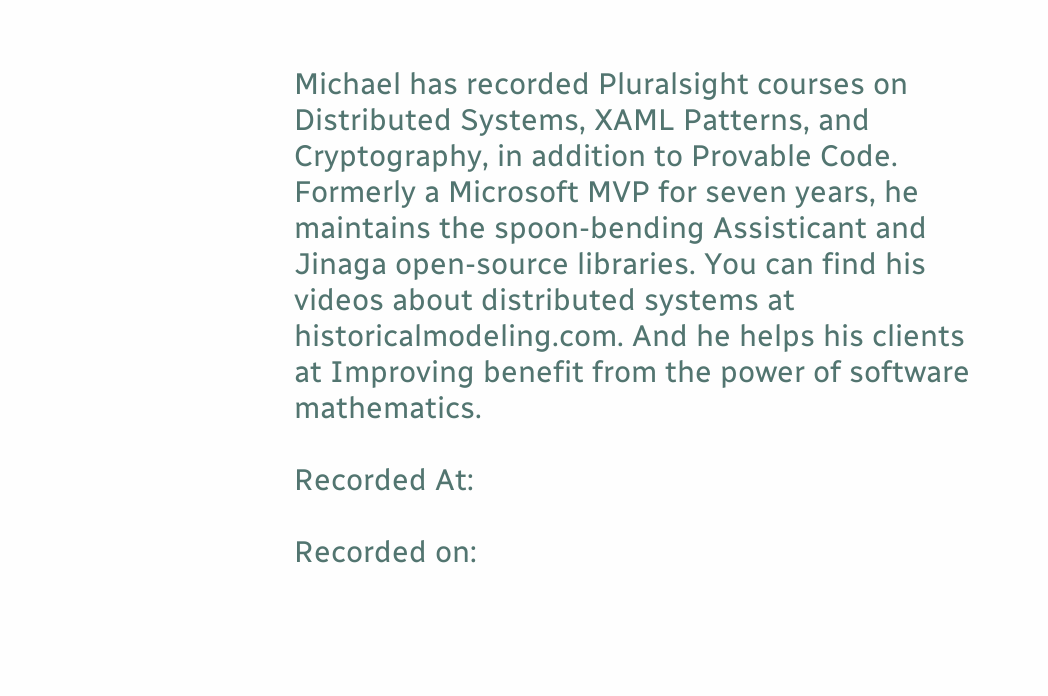Michael has recorded Pluralsight courses on Distributed Systems, XAML Patterns, and Cryptography, in addition to Provable Code. Formerly a Microsoft MVP for seven years, he maintains the spoon-bending Assisticant and Jinaga open-source libraries. You can find his videos about distributed systems at historicalmodeling.com. And he helps his clients at Improving benefit from the power of software mathematics.

Recorded At:

Recorded on: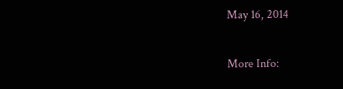May 16, 2014

More Info: